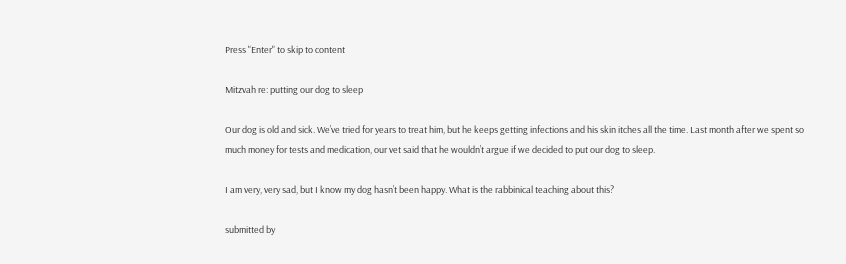Press "Enter" to skip to content

Mitzvah re: putting our dog to sleep

Our dog is old and sick. We’ve tried for years to treat him, but he keeps getting infections and his skin itches all the time. Last month after we spent so much money for tests and medication, our vet said that he wouldn’t argue if we decided to put our dog to sleep.

I am very, very sad, but I know my dog hasn’t been happy. What is the rabbinical teaching about this?

submitted by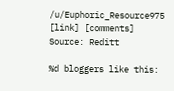/u/Euphoric_Resource975
[link] [comments]
Source: Reditt

%d bloggers like this: